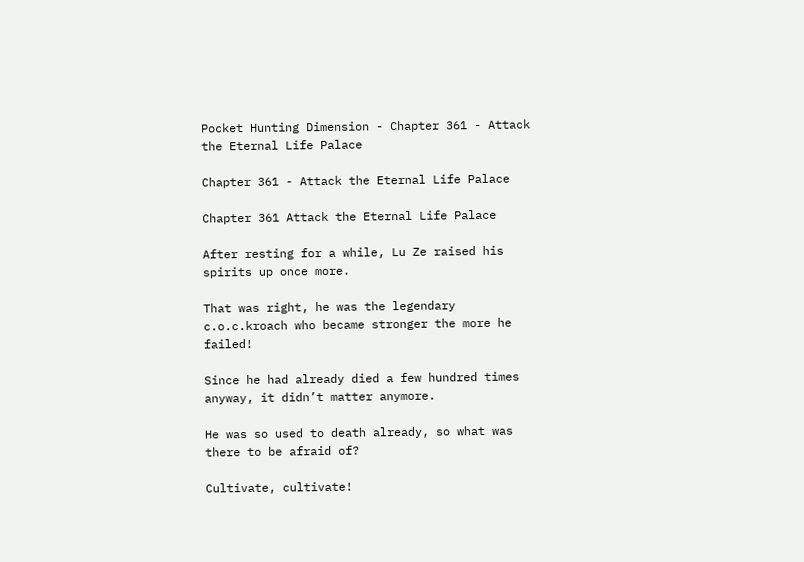Pocket Hunting Dimension - Chapter 361 - Attack the Eternal Life Palace

Chapter 361 - Attack the Eternal Life Palace

Chapter 361 Attack the Eternal Life Palace

After resting for a while, Lu Ze raised his spirits up once more.

That was right, he was the legendary c.o.c.kroach who became stronger the more he failed!

Since he had already died a few hundred times anyway, it didn’t matter anymore.

He was so used to death already, so what was there to be afraid of?

Cultivate, cultivate!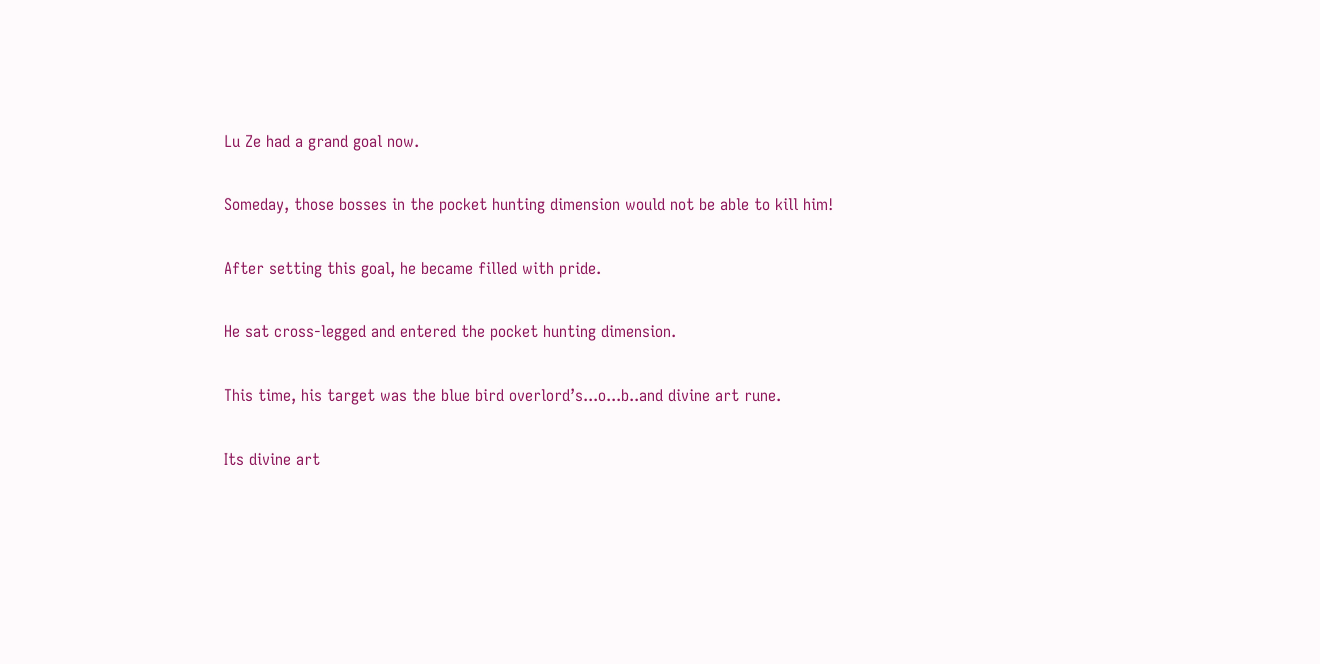Lu Ze had a grand goal now.

Someday, those bosses in the pocket hunting dimension would not be able to kill him!

After setting this goal, he became filled with pride.

He sat cross-legged and entered the pocket hunting dimension.

This time, his target was the blue bird overlord’s...o...b..and divine art rune.

Its divine art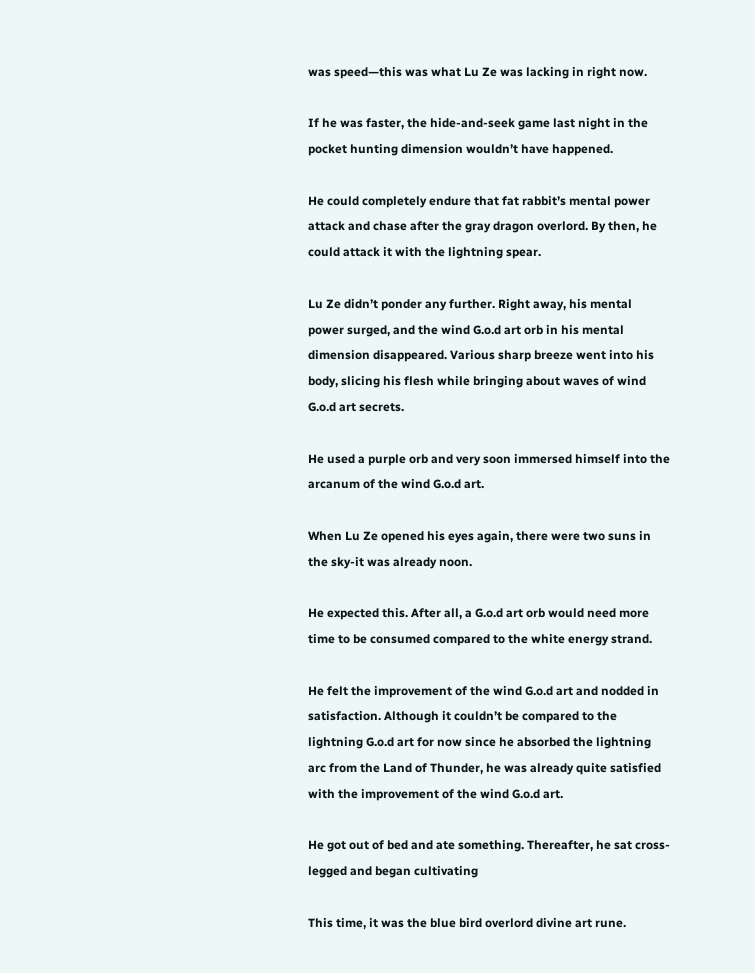was speed—this was what Lu Ze was lacking in right now.

If he was faster, the hide-and-seek game last night in the pocket hunting dimension wouldn’t have happened.

He could completely endure that fat rabbit’s mental power attack and chase after the gray dragon overlord. By then, he could attack it with the lightning spear.

Lu Ze didn’t ponder any further. Right away, his mental power surged, and the wind G.o.d art orb in his mental dimension disappeared. Various sharp breeze went into his body, slicing his flesh while bringing about waves of wind G.o.d art secrets.

He used a purple orb and very soon immersed himself into the arcanum of the wind G.o.d art.

When Lu Ze opened his eyes again, there were two suns in the sky-it was already noon.

He expected this. After all, a G.o.d art orb would need more time to be consumed compared to the white energy strand.

He felt the improvement of the wind G.o.d art and nodded in satisfaction. Although it couldn’t be compared to the lightning G.o.d art for now since he absorbed the lightning arc from the Land of Thunder, he was already quite satisfied with the improvement of the wind G.o.d art.

He got out of bed and ate something. Thereafter, he sat cross-legged and began cultivating

This time, it was the blue bird overlord divine art rune.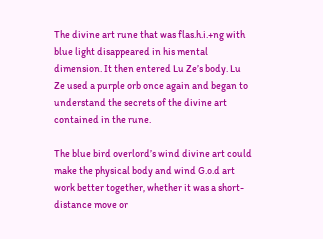The divine art rune that was flas.h.i.+ng with blue light disappeared in his mental dimension. It then entered Lu Ze’s body. Lu Ze used a purple orb once again and began to understand the secrets of the divine art contained in the rune.

The blue bird overlord’s wind divine art could make the physical body and wind G.o.d art work better together, whether it was a short-distance move or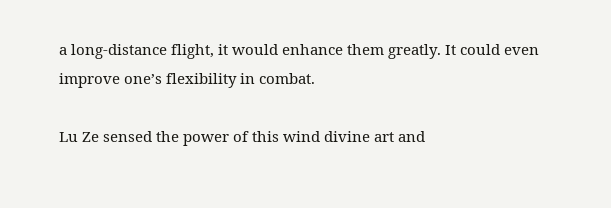a long-distance flight, it would enhance them greatly. It could even improve one’s flexibility in combat.

Lu Ze sensed the power of this wind divine art and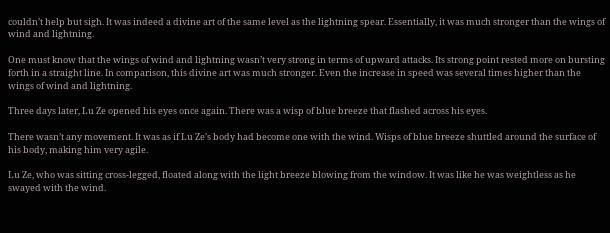couldn’t help but sigh. It was indeed a divine art of the same level as the lightning spear. Essentially, it was much stronger than the wings of wind and lightning.

One must know that the wings of wind and lightning wasn’t very strong in terms of upward attacks. Its strong point rested more on bursting forth in a straight line. In comparison, this divine art was much stronger. Even the increase in speed was several times higher than the wings of wind and lightning.

Three days later, Lu Ze opened his eyes once again. There was a wisp of blue breeze that flashed across his eyes.

There wasn’t any movement. It was as if Lu Ze’s body had become one with the wind. Wisps of blue breeze shuttled around the surface of his body, making him very agile.

Lu Ze, who was sitting cross-legged, floated along with the light breeze blowing from the window. It was like he was weightless as he swayed with the wind.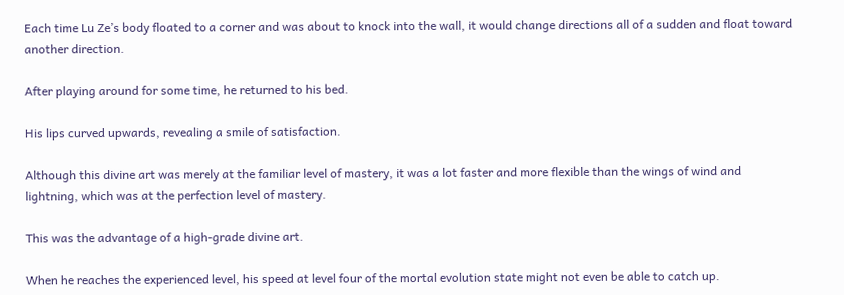Each time Lu Ze’s body floated to a corner and was about to knock into the wall, it would change directions all of a sudden and float toward another direction.

After playing around for some time, he returned to his bed.

His lips curved upwards, revealing a smile of satisfaction.

Although this divine art was merely at the familiar level of mastery, it was a lot faster and more flexible than the wings of wind and lightning, which was at the perfection level of mastery.

This was the advantage of a high-grade divine art.

When he reaches the experienced level, his speed at level four of the mortal evolution state might not even be able to catch up.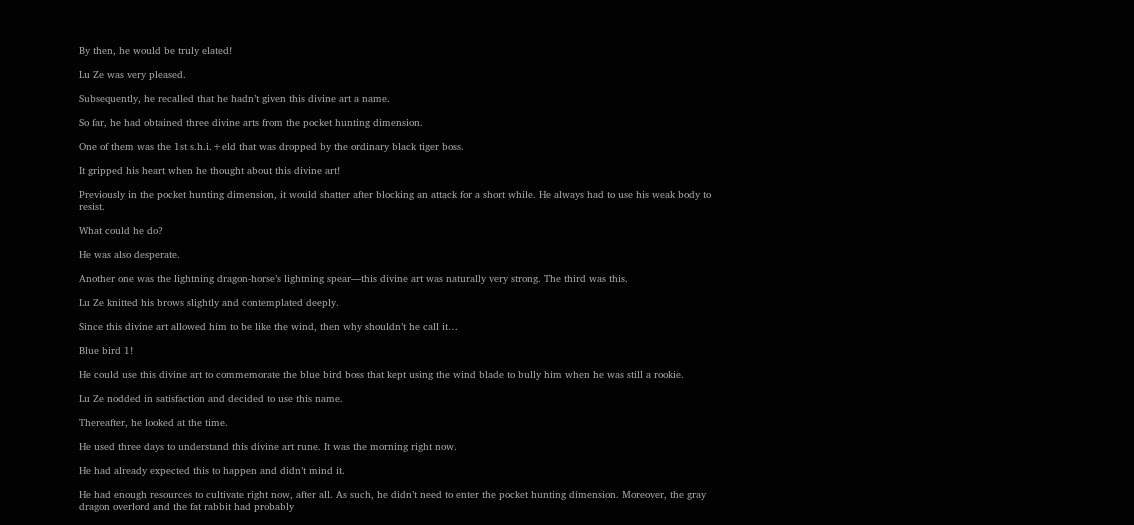By then, he would be truly elated!

Lu Ze was very pleased.

Subsequently, he recalled that he hadn’t given this divine art a name.

So far, he had obtained three divine arts from the pocket hunting dimension.

One of them was the 1st s.h.i.+eld that was dropped by the ordinary black tiger boss.

It gripped his heart when he thought about this divine art!

Previously in the pocket hunting dimension, it would shatter after blocking an attack for a short while. He always had to use his weak body to resist.

What could he do?

He was also desperate.

Another one was the lightning dragon-horse’s lightning spear—this divine art was naturally very strong. The third was this.

Lu Ze knitted his brows slightly and contemplated deeply.

Since this divine art allowed him to be like the wind, then why shouldn’t he call it…

Blue bird 1!

He could use this divine art to commemorate the blue bird boss that kept using the wind blade to bully him when he was still a rookie.

Lu Ze nodded in satisfaction and decided to use this name.

Thereafter, he looked at the time.

He used three days to understand this divine art rune. It was the morning right now.

He had already expected this to happen and didn’t mind it.

He had enough resources to cultivate right now, after all. As such, he didn’t need to enter the pocket hunting dimension. Moreover, the gray dragon overlord and the fat rabbit had probably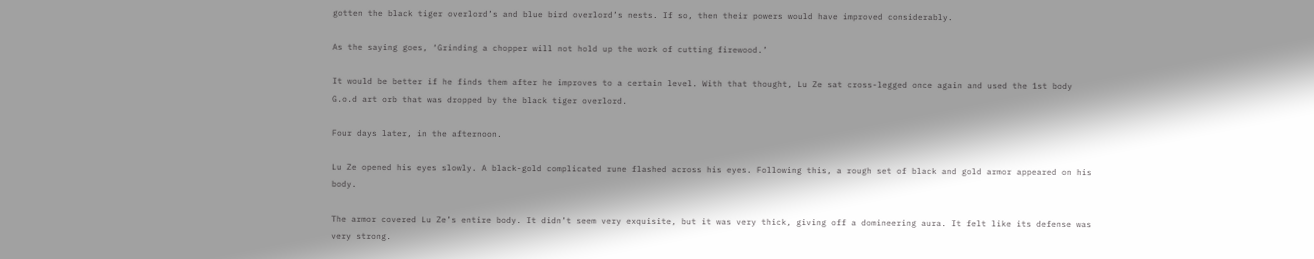gotten the black tiger overlord’s and blue bird overlord’s nests. If so, then their powers would have improved considerably.

As the saying goes, ‘Grinding a chopper will not hold up the work of cutting firewood.’

It would be better if he finds them after he improves to a certain level. With that thought, Lu Ze sat cross-legged once again and used the 1st body G.o.d art orb that was dropped by the black tiger overlord.

Four days later, in the afternoon.

Lu Ze opened his eyes slowly. A black-gold complicated rune flashed across his eyes. Following this, a rough set of black and gold armor appeared on his body.

The armor covered Lu Ze’s entire body. It didn’t seem very exquisite, but it was very thick, giving off a domineering aura. It felt like its defense was very strong.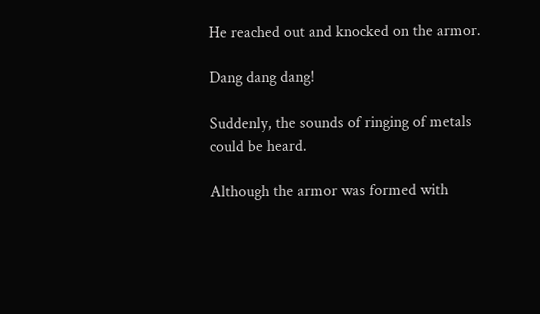He reached out and knocked on the armor.

Dang dang dang!

Suddenly, the sounds of ringing of metals could be heard.

Although the armor was formed with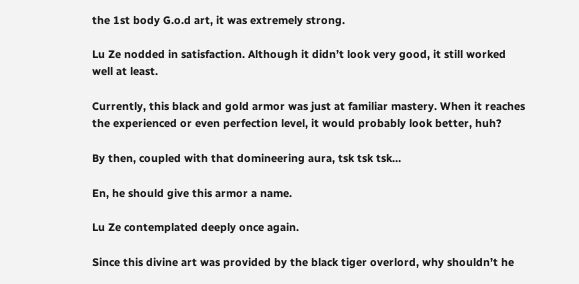the 1st body G.o.d art, it was extremely strong.

Lu Ze nodded in satisfaction. Although it didn’t look very good, it still worked well at least.

Currently, this black and gold armor was just at familiar mastery. When it reaches the experienced or even perfection level, it would probably look better, huh?

By then, coupled with that domineering aura, tsk tsk tsk…

En, he should give this armor a name.

Lu Ze contemplated deeply once again.

Since this divine art was provided by the black tiger overlord, why shouldn’t he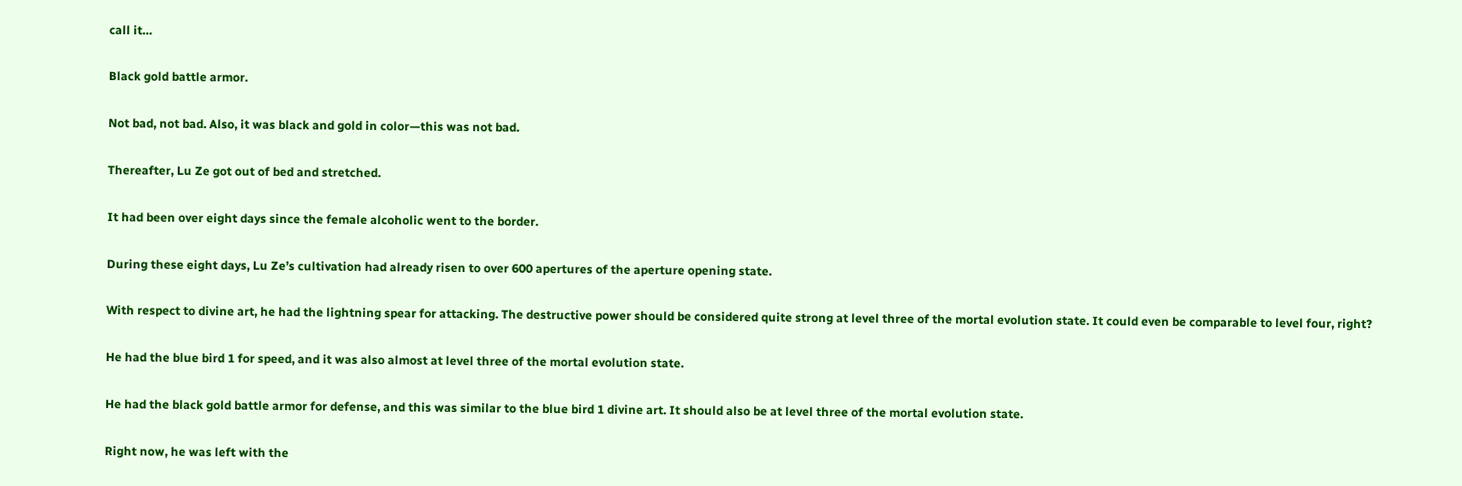call it…

Black gold battle armor.

Not bad, not bad. Also, it was black and gold in color—this was not bad.

Thereafter, Lu Ze got out of bed and stretched.

It had been over eight days since the female alcoholic went to the border.

During these eight days, Lu Ze’s cultivation had already risen to over 600 apertures of the aperture opening state.

With respect to divine art, he had the lightning spear for attacking. The destructive power should be considered quite strong at level three of the mortal evolution state. It could even be comparable to level four, right?

He had the blue bird 1 for speed, and it was also almost at level three of the mortal evolution state.

He had the black gold battle armor for defense, and this was similar to the blue bird 1 divine art. It should also be at level three of the mortal evolution state.

Right now, he was left with the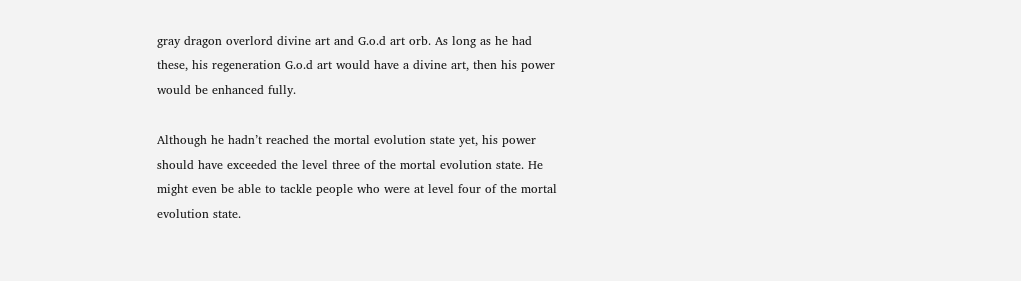gray dragon overlord divine art and G.o.d art orb. As long as he had these, his regeneration G.o.d art would have a divine art, then his power would be enhanced fully.

Although he hadn’t reached the mortal evolution state yet, his power should have exceeded the level three of the mortal evolution state. He might even be able to tackle people who were at level four of the mortal evolution state.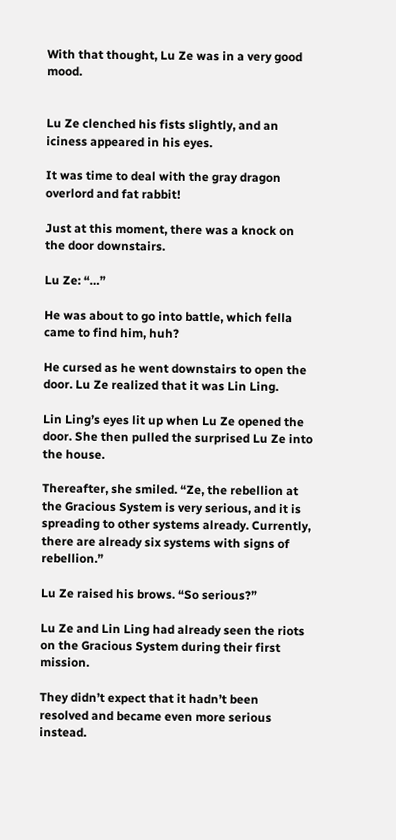With that thought, Lu Ze was in a very good mood.


Lu Ze clenched his fists slightly, and an iciness appeared in his eyes.

It was time to deal with the gray dragon overlord and fat rabbit!

Just at this moment, there was a knock on the door downstairs.

Lu Ze: “…”

He was about to go into battle, which fella came to find him, huh?

He cursed as he went downstairs to open the door. Lu Ze realized that it was Lin Ling.

Lin Ling’s eyes lit up when Lu Ze opened the door. She then pulled the surprised Lu Ze into the house.

Thereafter, she smiled. “Ze, the rebellion at the Gracious System is very serious, and it is spreading to other systems already. Currently, there are already six systems with signs of rebellion.”

Lu Ze raised his brows. “So serious?”

Lu Ze and Lin Ling had already seen the riots on the Gracious System during their first mission.

They didn’t expect that it hadn’t been resolved and became even more serious instead.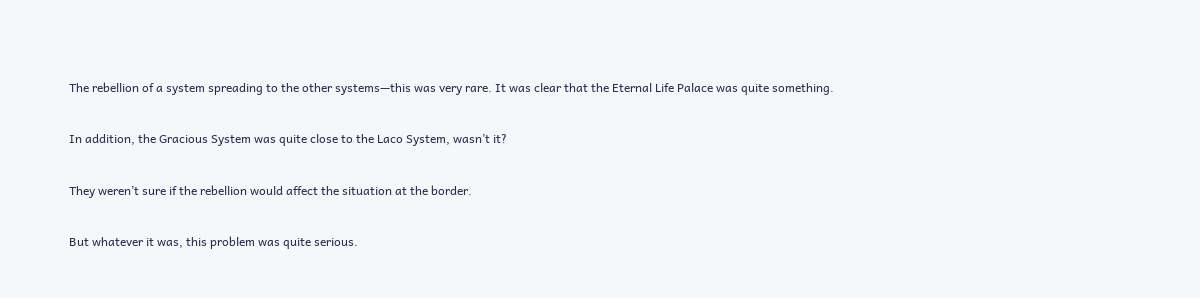The rebellion of a system spreading to the other systems—this was very rare. It was clear that the Eternal Life Palace was quite something.

In addition, the Gracious System was quite close to the Laco System, wasn’t it?

They weren’t sure if the rebellion would affect the situation at the border.

But whatever it was, this problem was quite serious.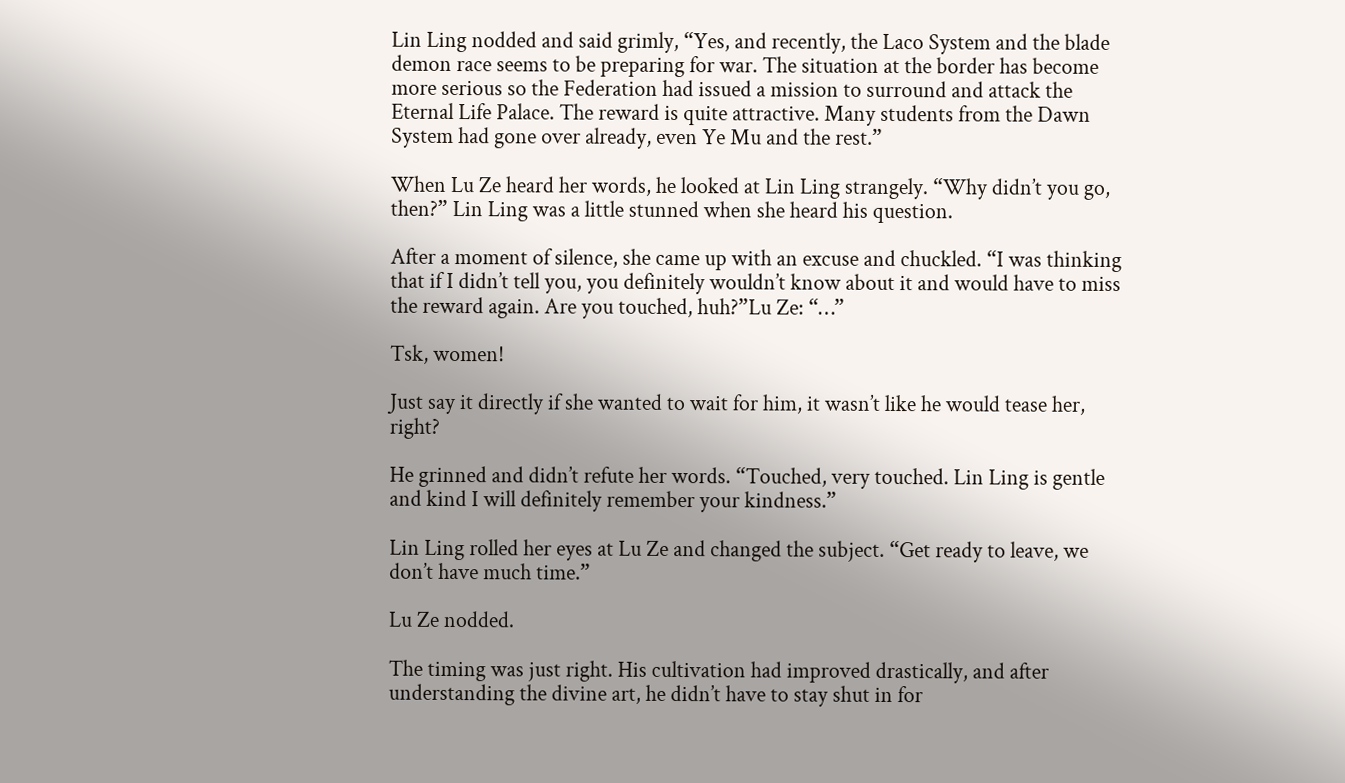Lin Ling nodded and said grimly, “Yes, and recently, the Laco System and the blade demon race seems to be preparing for war. The situation at the border has become more serious so the Federation had issued a mission to surround and attack the Eternal Life Palace. The reward is quite attractive. Many students from the Dawn System had gone over already, even Ye Mu and the rest.”

When Lu Ze heard her words, he looked at Lin Ling strangely. “Why didn’t you go, then?” Lin Ling was a little stunned when she heard his question.

After a moment of silence, she came up with an excuse and chuckled. “I was thinking that if I didn’t tell you, you definitely wouldn’t know about it and would have to miss the reward again. Are you touched, huh?”Lu Ze: “…”

Tsk, women!

Just say it directly if she wanted to wait for him, it wasn’t like he would tease her, right?

He grinned and didn’t refute her words. “Touched, very touched. Lin Ling is gentle and kind I will definitely remember your kindness.”

Lin Ling rolled her eyes at Lu Ze and changed the subject. “Get ready to leave, we don’t have much time.”

Lu Ze nodded.

The timing was just right. His cultivation had improved drastically, and after understanding the divine art, he didn’t have to stay shut in for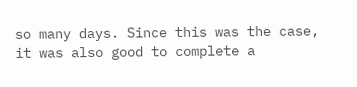so many days. Since this was the case, it was also good to complete a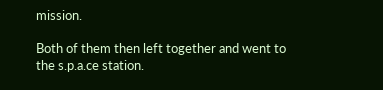mission.

Both of them then left together and went to the s.p.a.ce station.